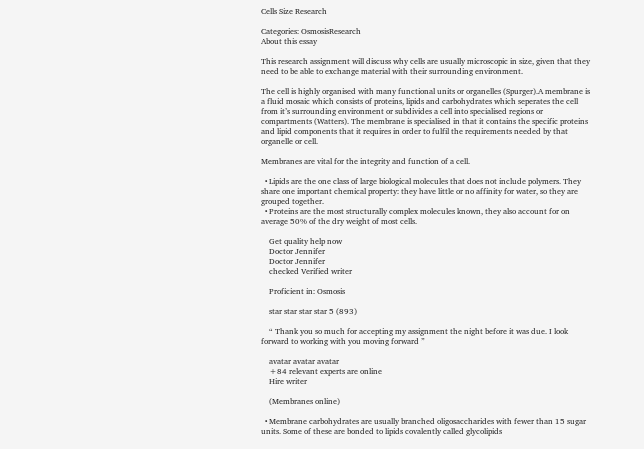Cells Size Research

Categories: OsmosisResearch
About this essay

This research assignment will discuss why cells are usually microscopic in size, given that they need to be able to exchange material with their surrounding environment.

The cell is highly organised with many functional units or organelles (Spurger).A membrane is a fluid mosaic which consists of proteins, lipids and carbohydrates which seperates the cell from it’s surrounding environment or subdivides a cell into specialised regions or compartments (Watters). The membrane is specialised in that it contains the specific proteins and lipid components that it requires in order to fulfil the requirements needed by that organelle or cell.

Membranes are vital for the integrity and function of a cell.

  • Lipids are the one class of large biological molecules that does not include polymers. They share one important chemical property: they have little or no affinity for water, so they are grouped together.
  • Proteins are the most structurally complex molecules known, they also account for on average 50% of the dry weight of most cells.

    Get quality help now
    Doctor Jennifer
    Doctor Jennifer
    checked Verified writer

    Proficient in: Osmosis

    star star star star 5 (893)

    “ Thank you so much for accepting my assignment the night before it was due. I look forward to working with you moving forward ”

    avatar avatar avatar
    +84 relevant experts are online
    Hire writer

    (Membranes online)

  • Membrane carbohydrates are usually branched oligosaccharides with fewer than 15 sugar units. Some of these are bonded to lipids covalently called glycolipids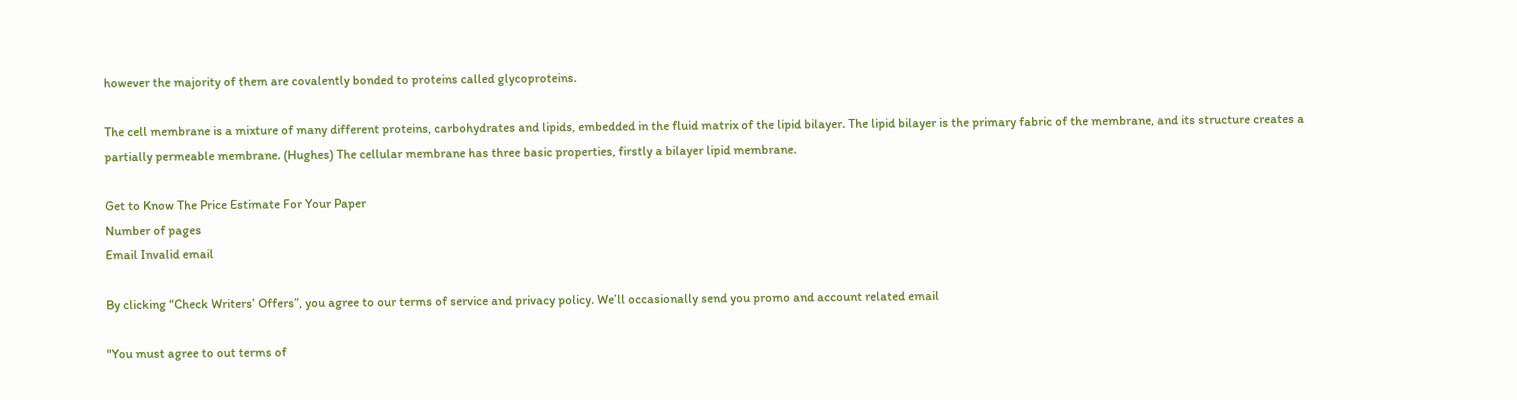however the majority of them are covalently bonded to proteins called glycoproteins.

The cell membrane is a mixture of many different proteins, carbohydrates and lipids, embedded in the fluid matrix of the lipid bilayer. The lipid bilayer is the primary fabric of the membrane, and its structure creates a partially permeable membrane. (Hughes) The cellular membrane has three basic properties, firstly a bilayer lipid membrane.

Get to Know The Price Estimate For Your Paper
Number of pages
Email Invalid email

By clicking “Check Writers’ Offers”, you agree to our terms of service and privacy policy. We’ll occasionally send you promo and account related email

"You must agree to out terms of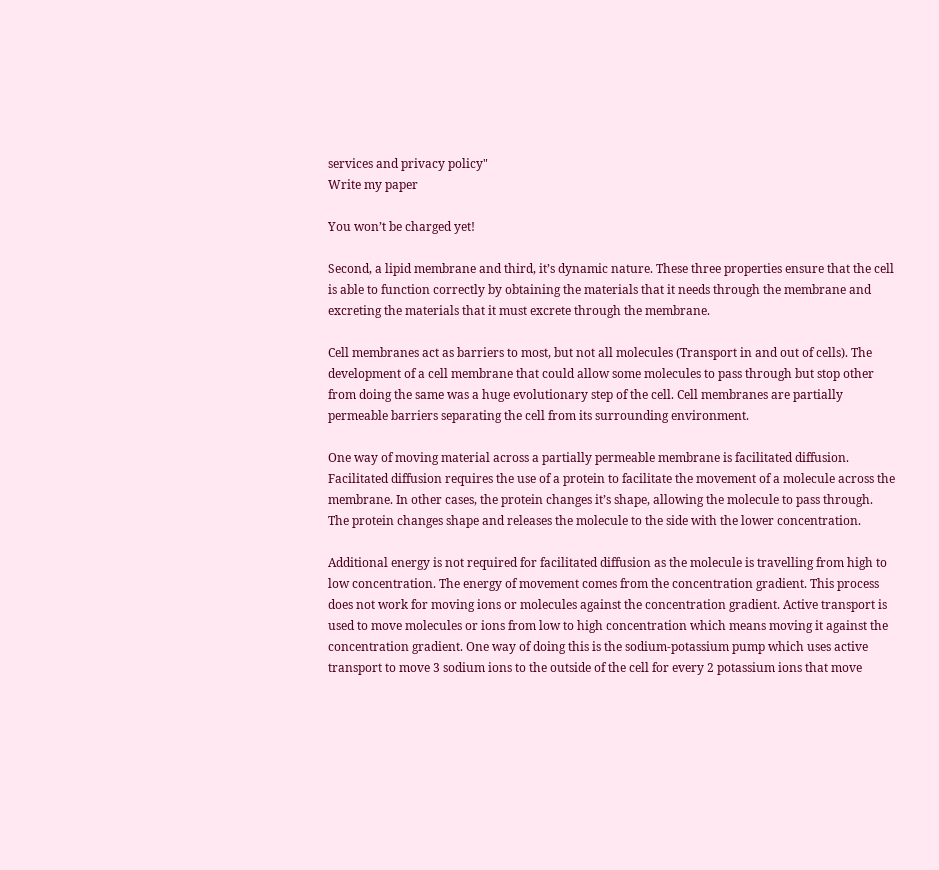services and privacy policy"
Write my paper

You won’t be charged yet!

Second, a lipid membrane and third, it’s dynamic nature. These three properties ensure that the cell is able to function correctly by obtaining the materials that it needs through the membrane and excreting the materials that it must excrete through the membrane.

Cell membranes act as barriers to most, but not all molecules (Transport in and out of cells). The development of a cell membrane that could allow some molecules to pass through but stop other from doing the same was a huge evolutionary step of the cell. Cell membranes are partially permeable barriers separating the cell from its surrounding environment.

One way of moving material across a partially permeable membrane is facilitated diffusion. Facilitated diffusion requires the use of a protein to facilitate the movement of a molecule across the membrane. In other cases, the protein changes it’s shape, allowing the molecule to pass through. The protein changes shape and releases the molecule to the side with the lower concentration.

Additional energy is not required for facilitated diffusion as the molecule is travelling from high to low concentration. The energy of movement comes from the concentration gradient. This process does not work for moving ions or molecules against the concentration gradient. Active transport is used to move molecules or ions from low to high concentration which means moving it against the concentration gradient. One way of doing this is the sodium-potassium pump which uses active transport to move 3 sodium ions to the outside of the cell for every 2 potassium ions that move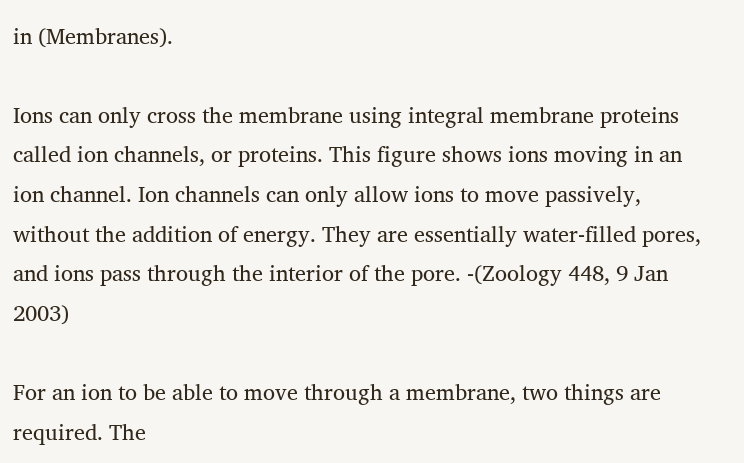in (Membranes).

Ions can only cross the membrane using integral membrane proteins called ion channels, or proteins. This figure shows ions moving in an ion channel. Ion channels can only allow ions to move passively, without the addition of energy. They are essentially water-filled pores, and ions pass through the interior of the pore. -(Zoology 448, 9 Jan 2003)

For an ion to be able to move through a membrane, two things are required. The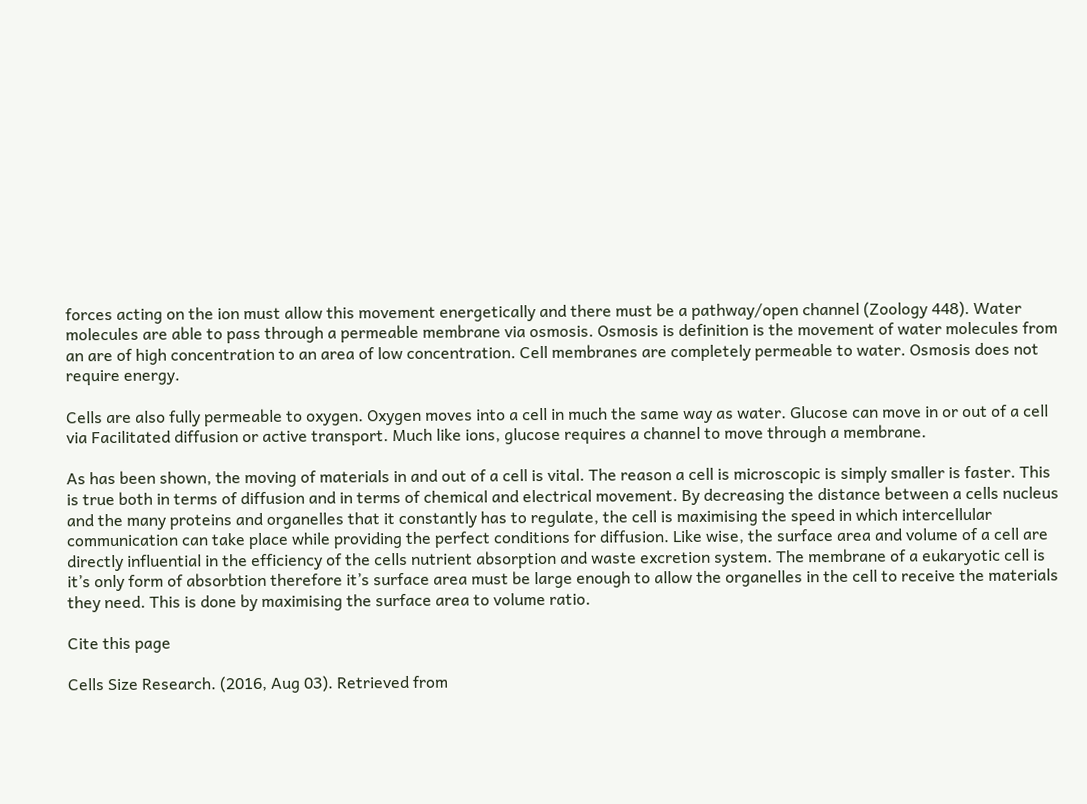forces acting on the ion must allow this movement energetically and there must be a pathway/open channel (Zoology 448). Water molecules are able to pass through a permeable membrane via osmosis. Osmosis is definition is the movement of water molecules from an are of high concentration to an area of low concentration. Cell membranes are completely permeable to water. Osmosis does not require energy.

Cells are also fully permeable to oxygen. Oxygen moves into a cell in much the same way as water. Glucose can move in or out of a cell via Facilitated diffusion or active transport. Much like ions, glucose requires a channel to move through a membrane.

As has been shown, the moving of materials in and out of a cell is vital. The reason a cell is microscopic is simply smaller is faster. This is true both in terms of diffusion and in terms of chemical and electrical movement. By decreasing the distance between a cells nucleus and the many proteins and organelles that it constantly has to regulate, the cell is maximising the speed in which intercellular communication can take place while providing the perfect conditions for diffusion. Like wise, the surface area and volume of a cell are directly influential in the efficiency of the cells nutrient absorption and waste excretion system. The membrane of a eukaryotic cell is it’s only form of absorbtion therefore it’s surface area must be large enough to allow the organelles in the cell to receive the materials they need. This is done by maximising the surface area to volume ratio.

Cite this page

Cells Size Research. (2016, Aug 03). Retrieved from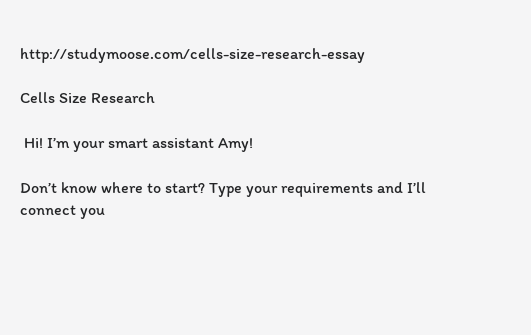http://studymoose.com/cells-size-research-essay

Cells Size Research

 Hi! I’m your smart assistant Amy!

Don’t know where to start? Type your requirements and I’ll connect you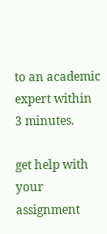to an academic expert within 3 minutes.

get help with your assignment